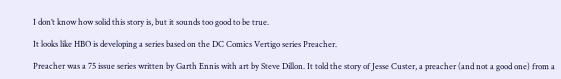I don’t know how solid this story is, but it sounds too good to be true.

It looks like HBO is developing a series based on the DC Comics Vertigo series Preacher.

Preacher was a 75 issue series written by Garth Ennis with art by Steve Dillon. It told the story of Jesse Custer, a preacher (and not a good one) from a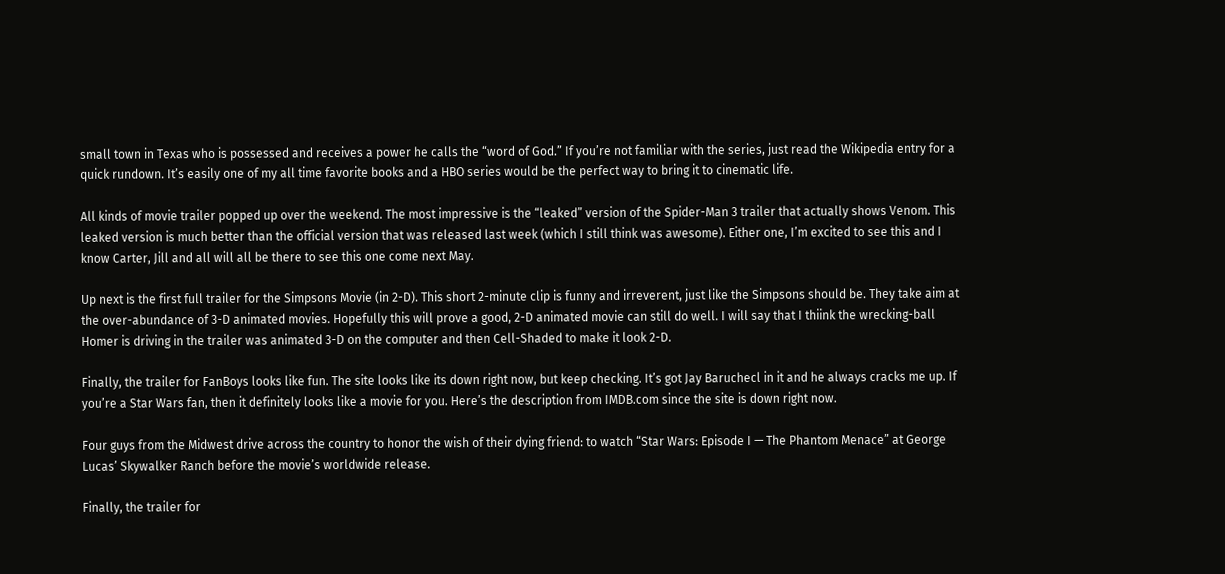small town in Texas who is possessed and receives a power he calls the “word of God.” If you’re not familiar with the series, just read the Wikipedia entry for a quick rundown. It’s easily one of my all time favorite books and a HBO series would be the perfect way to bring it to cinematic life.

All kinds of movie trailer popped up over the weekend. The most impressive is the “leaked” version of the Spider-Man 3 trailer that actually shows Venom. This leaked version is much better than the official version that was released last week (which I still think was awesome). Either one, I’m excited to see this and I know Carter, Jill and all will all be there to see this one come next May.

Up next is the first full trailer for the Simpsons Movie (in 2-D). This short 2-minute clip is funny and irreverent, just like the Simpsons should be. They take aim at the over-abundance of 3-D animated movies. Hopefully this will prove a good, 2-D animated movie can still do well. I will say that I thiink the wrecking-ball Homer is driving in the trailer was animated 3-D on the computer and then Cell-Shaded to make it look 2-D.

Finally, the trailer for FanBoys looks like fun. The site looks like its down right now, but keep checking. It’s got Jay Baruchecl in it and he always cracks me up. If you’re a Star Wars fan, then it definitely looks like a movie for you. Here’s the description from IMDB.com since the site is down right now.

Four guys from the Midwest drive across the country to honor the wish of their dying friend: to watch “Star Wars: Episode I — The Phantom Menace” at George Lucas’ Skywalker Ranch before the movie’s worldwide release.

Finally, the trailer for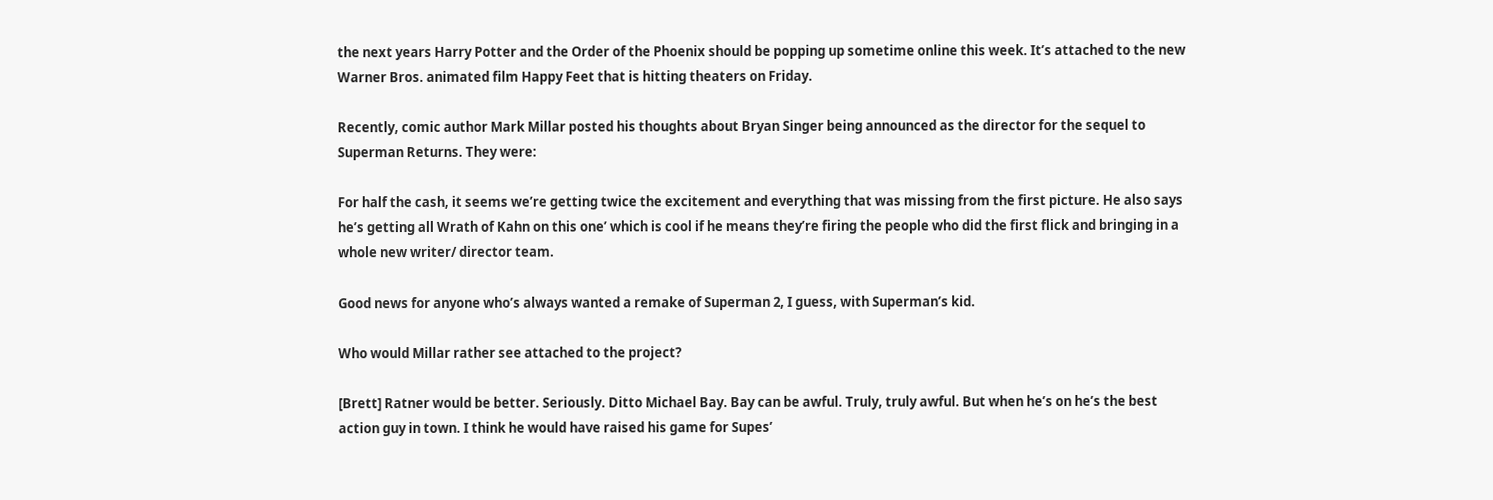the next years Harry Potter and the Order of the Phoenix should be popping up sometime online this week. It’s attached to the new Warner Bros. animated film Happy Feet that is hitting theaters on Friday.

Recently, comic author Mark Millar posted his thoughts about Bryan Singer being announced as the director for the sequel to Superman Returns. They were:

For half the cash, it seems we’re getting twice the excitement and everything that was missing from the first picture. He also says he’s getting all Wrath of Kahn on this one’ which is cool if he means they’re firing the people who did the first flick and bringing in a whole new writer/ director team.

Good news for anyone who’s always wanted a remake of Superman 2, I guess, with Superman’s kid.

Who would Millar rather see attached to the project?

[Brett] Ratner would be better. Seriously. Ditto Michael Bay. Bay can be awful. Truly, truly awful. But when he’s on he’s the best action guy in town. I think he would have raised his game for Supes’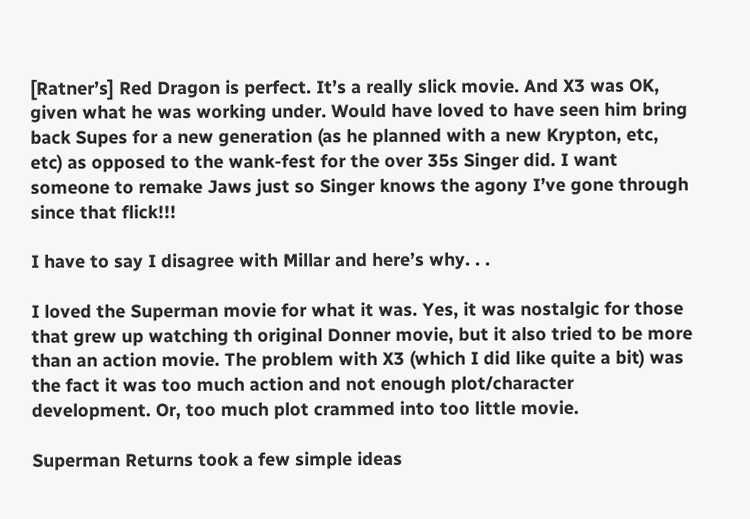[Ratner’s] Red Dragon is perfect. It’s a really slick movie. And X3 was OK, given what he was working under. Would have loved to have seen him bring back Supes for a new generation (as he planned with a new Krypton, etc, etc) as opposed to the wank-fest for the over 35s Singer did. I want someone to remake Jaws just so Singer knows the agony I’ve gone through since that flick!!!

I have to say I disagree with Millar and here’s why. . .

I loved the Superman movie for what it was. Yes, it was nostalgic for those that grew up watching th original Donner movie, but it also tried to be more than an action movie. The problem with X3 (which I did like quite a bit) was the fact it was too much action and not enough plot/character development. Or, too much plot crammed into too little movie.

Superman Returns took a few simple ideas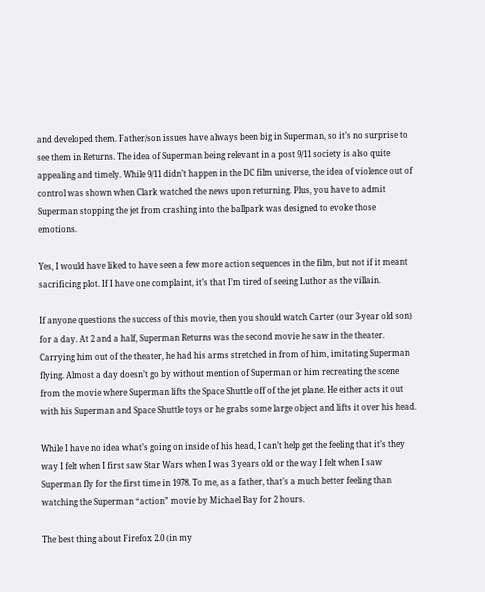and developed them. Father/son issues have always been big in Superman, so it’s no surprise to see them in Returns. The idea of Superman being relevant in a post 9/11 society is also quite appealing and timely. While 9/11 didn’t happen in the DC film universe, the idea of violence out of control was shown when Clark watched the news upon returning. Plus, you have to admit Superman stopping the jet from crashing into the ballpark was designed to evoke those emotions.

Yes, I would have liked to have seen a few more action sequences in the film, but not if it meant sacrificing plot. If I have one complaint, it’s that I’m tired of seeing Luthor as the villain.

If anyone questions the success of this movie, then you should watch Carter (our 3-year old son) for a day. At 2 and a half, Superman Returns was the second movie he saw in the theater. Carrying him out of the theater, he had his arms stretched in from of him, imitating Superman flying. Almost a day doesn’t go by without mention of Superman or him recreating the scene from the movie where Superman lifts the Space Shuttle off of the jet plane. He either acts it out with his Superman and Space Shuttle toys or he grabs some large object and lifts it over his head.

While I have no idea what’s going on inside of his head, I can’t help get the feeling that it’s they way I felt when I first saw Star Wars when I was 3 years old or the way I felt when I saw Superman fly for the first time in 1978. To me, as a father, that’s a much better feeling than watching the Superman “action” movie by Michael Bay for 2 hours.

The best thing about Firefox 2.0 (in my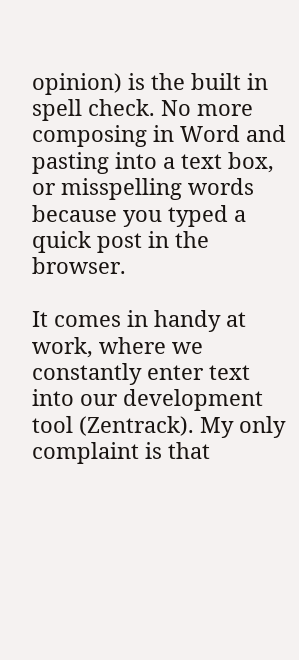opinion) is the built in spell check. No more composing in Word and pasting into a text box, or misspelling words because you typed a quick post in the browser.

It comes in handy at work, where we constantly enter text into our development tool (Zentrack). My only complaint is that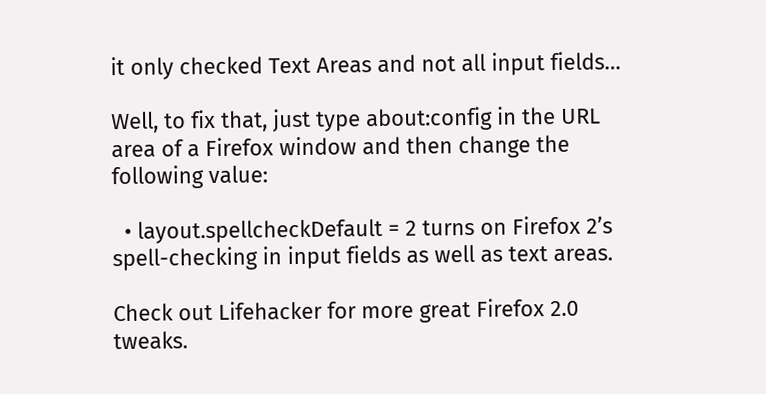it only checked Text Areas and not all input fields…

Well, to fix that, just type about:config in the URL area of a Firefox window and then change the following value:

  • layout.spellcheckDefault = 2 turns on Firefox 2’s spell-checking in input fields as well as text areas.

Check out Lifehacker for more great Firefox 2.0 tweaks.